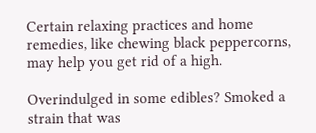Certain relaxing practices and home remedies, like chewing black peppercorns, may help you get rid of a high.

Overindulged in some edibles? Smoked a strain that was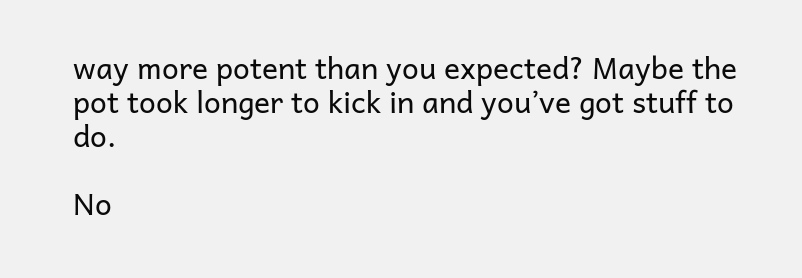way more potent than you expected? Maybe the pot took longer to kick in and you’ve got stuff to do.

No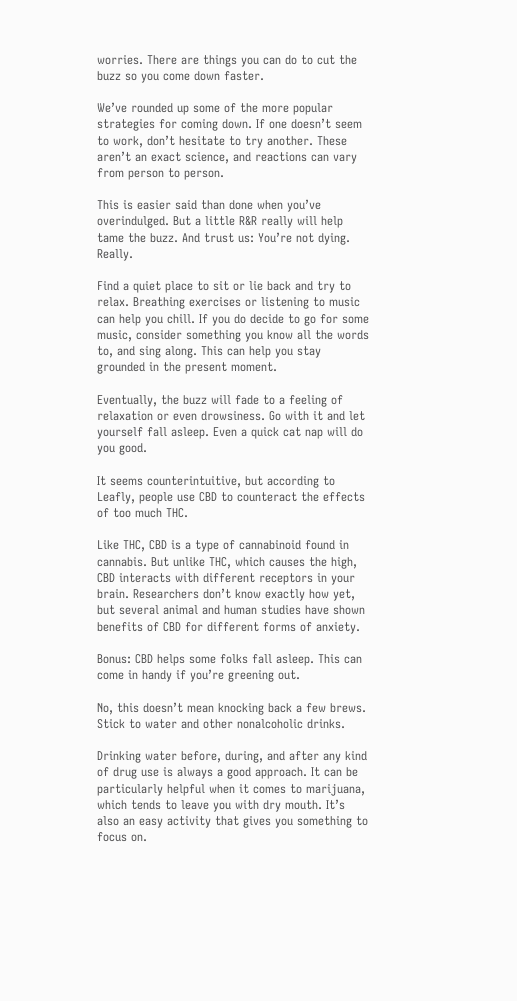worries. There are things you can do to cut the buzz so you come down faster.

We’ve rounded up some of the more popular strategies for coming down. If one doesn’t seem to work, don’t hesitate to try another. These aren’t an exact science, and reactions can vary from person to person.

This is easier said than done when you’ve overindulged. But a little R&R really will help tame the buzz. And trust us: You’re not dying. Really.

Find a quiet place to sit or lie back and try to relax. Breathing exercises or listening to music can help you chill. If you do decide to go for some music, consider something you know all the words to, and sing along. This can help you stay grounded in the present moment.

Eventually, the buzz will fade to a feeling of relaxation or even drowsiness. Go with it and let yourself fall asleep. Even a quick cat nap will do you good.

It seems counterintuitive, but according to Leafly, people use CBD to counteract the effects of too much THC.

Like THC, CBD is a type of cannabinoid found in cannabis. But unlike THC, which causes the high, CBD interacts with different receptors in your brain. Researchers don’t know exactly how yet, but several animal and human studies have shown benefits of CBD for different forms of anxiety.

Bonus: CBD helps some folks fall asleep. This can come in handy if you’re greening out.

No, this doesn’t mean knocking back a few brews. Stick to water and other nonalcoholic drinks.

Drinking water before, during, and after any kind of drug use is always a good approach. It can be particularly helpful when it comes to marijuana, which tends to leave you with dry mouth. It’s also an easy activity that gives you something to focus on.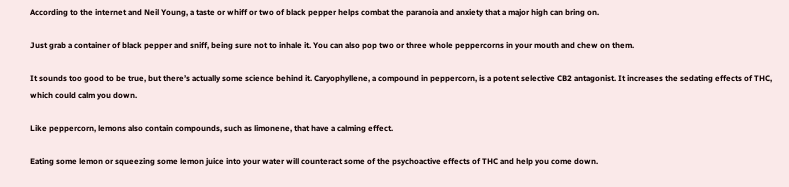According to the internet and Neil Young, a taste or whiff or two of black pepper helps combat the paranoia and anxiety that a major high can bring on.

Just grab a container of black pepper and sniff, being sure not to inhale it. You can also pop two or three whole peppercorns in your mouth and chew on them.

It sounds too good to be true, but there’s actually some science behind it. Caryophyllene, a compound in peppercorn, is a potent selective CB2 antagonist. It increases the sedating effects of THC, which could calm you down.

Like peppercorn, lemons also contain compounds, such as limonene, that have a calming effect.

Eating some lemon or squeezing some lemon juice into your water will counteract some of the psychoactive effects of THC and help you come down.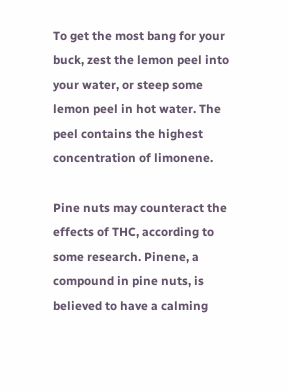To get the most bang for your buck, zest the lemon peel into your water, or steep some lemon peel in hot water. The peel contains the highest concentration of limonene.

Pine nuts may counteract the effects of THC, according to some research. Pinene, a compound in pine nuts, is believed to have a calming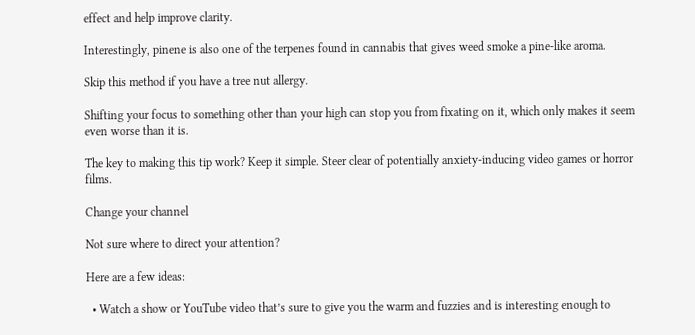effect and help improve clarity.

Interestingly, pinene is also one of the terpenes found in cannabis that gives weed smoke a pine-like aroma.

Skip this method if you have a tree nut allergy.

Shifting your focus to something other than your high can stop you from fixating on it, which only makes it seem even worse than it is.

The key to making this tip work? Keep it simple. Steer clear of potentially anxiety-inducing video games or horror films.

Change your channel

Not sure where to direct your attention?

Here are a few ideas:

  • Watch a show or YouTube video that’s sure to give you the warm and fuzzies and is interesting enough to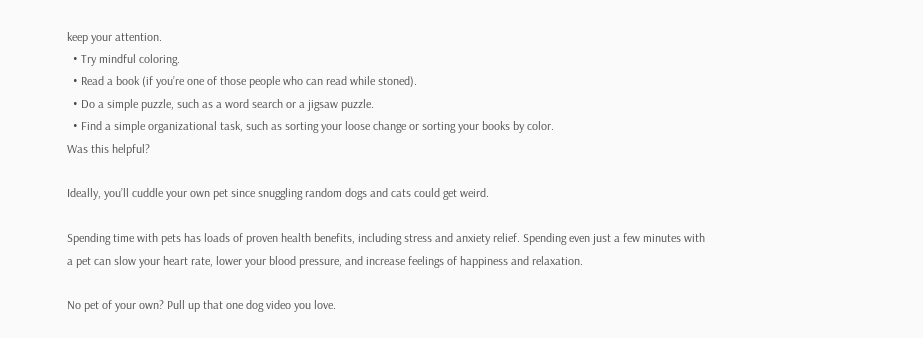keep your attention.
  • Try mindful coloring.
  • Read a book (if you’re one of those people who can read while stoned).
  • Do a simple puzzle, such as a word search or a jigsaw puzzle.
  • Find a simple organizational task, such as sorting your loose change or sorting your books by color.
Was this helpful?

Ideally, you’ll cuddle your own pet since snuggling random dogs and cats could get weird.

Spending time with pets has loads of proven health benefits, including stress and anxiety relief. Spending even just a few minutes with a pet can slow your heart rate, lower your blood pressure, and increase feelings of happiness and relaxation.

No pet of your own? Pull up that one dog video you love.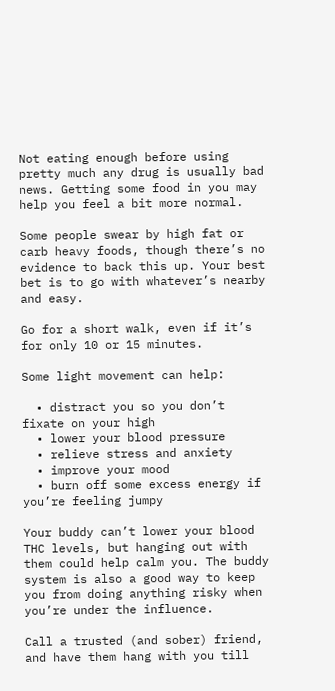Not eating enough before using pretty much any drug is usually bad news. Getting some food in you may help you feel a bit more normal.

Some people swear by high fat or carb heavy foods, though there’s no evidence to back this up. Your best bet is to go with whatever’s nearby and easy.

Go for a short walk, even if it’s for only 10 or 15 minutes.

Some light movement can help:

  • distract you so you don’t fixate on your high
  • lower your blood pressure
  • relieve stress and anxiety
  • improve your mood
  • burn off some excess energy if you’re feeling jumpy

Your buddy can’t lower your blood THC levels, but hanging out with them could help calm you. The buddy system is also a good way to keep you from doing anything risky when you’re under the influence.

Call a trusted (and sober) friend, and have them hang with you till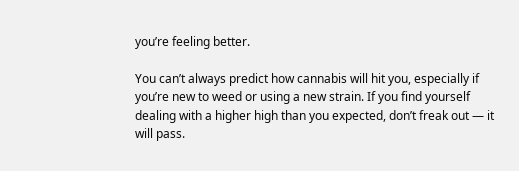you’re feeling better.

You can’t always predict how cannabis will hit you, especially if you’re new to weed or using a new strain. If you find yourself dealing with a higher high than you expected, don’t freak out — it will pass.